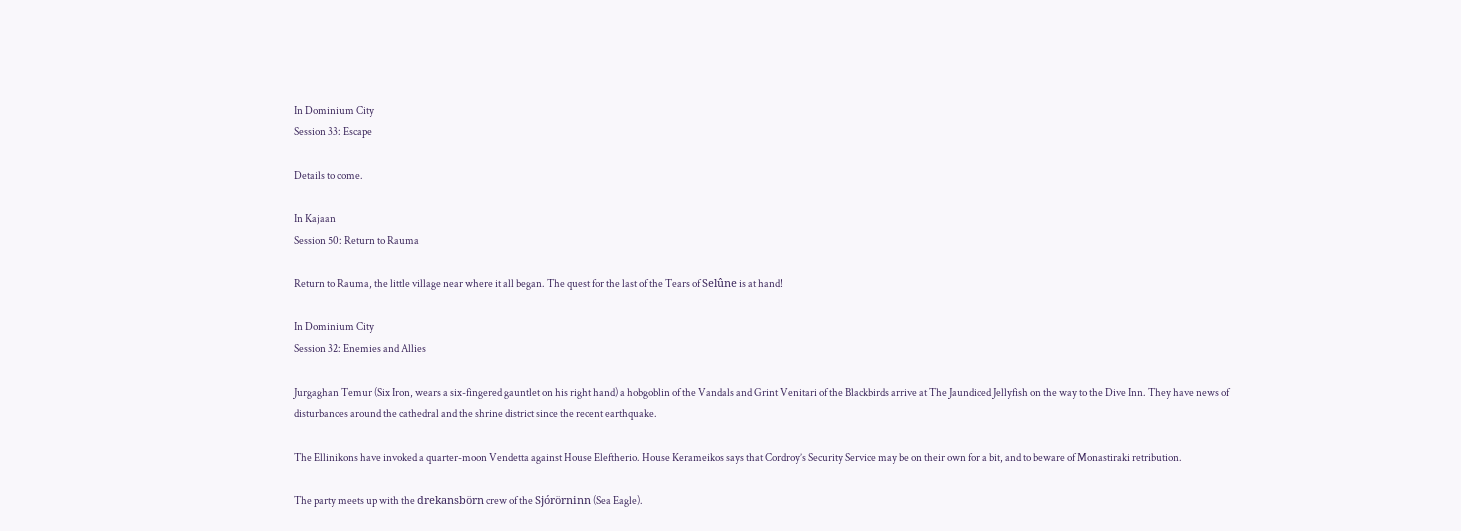In Dominium City
Session 33: Escape

Details to come.

In Kajaan
Session 50: Return to Rauma

Return to Rauma, the little village near where it all began. The quest for the last of the Tears of Selûne is at hand!

In Dominium City
Session 32: Enemies and Allies

Jurgaghan Temur (Six Iron, wears a six-fingered gauntlet on his right hand) a hobgoblin of the Vandals and Grint Venitari of the Blackbirds arrive at The Jaundiced Jellyfish on the way to the Dive Inn. They have news of disturbances around the cathedral and the shrine district since the recent earthquake.

The Ellinikons have invoked a quarter-moon Vendetta against House Eleftherio. House Kerameikos says that Cordroy’s Security Service may be on their own for a bit, and to beware of Monastiraki retribution.

The party meets up with the drekansbörn crew of the Sjórörninn (Sea Eagle).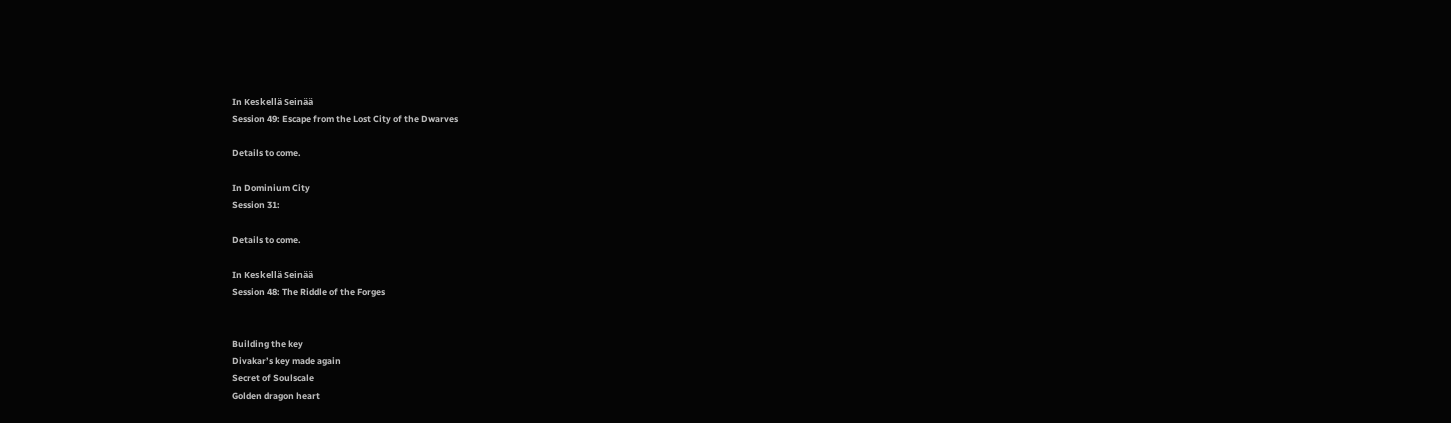In Keskellä Seinää
Session 49: Escape from the Lost City of the Dwarves

Details to come.

In Dominium City
Session 31:

Details to come.

In Keskellä Seinää
Session 48: The Riddle of the Forges


Building the key
Divakar’s key made again
Secret of Soulscale
Golden dragon heart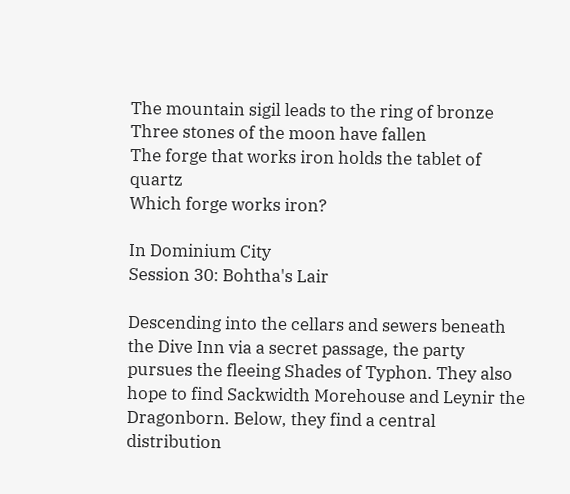The mountain sigil leads to the ring of bronze
Three stones of the moon have fallen
The forge that works iron holds the tablet of quartz
Which forge works iron?

In Dominium City
Session 30: Bohtha's Lair

Descending into the cellars and sewers beneath the Dive Inn via a secret passage, the party pursues the fleeing Shades of Typhon. They also hope to find Sackwidth Morehouse and Leynir the Dragonborn. Below, they find a central distribution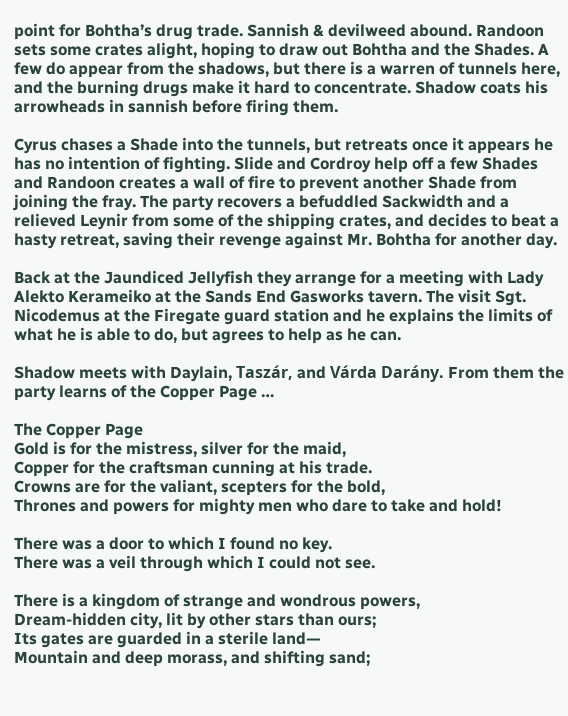point for Bohtha’s drug trade. Sannish & devilweed abound. Randoon sets some crates alight, hoping to draw out Bohtha and the Shades. A few do appear from the shadows, but there is a warren of tunnels here, and the burning drugs make it hard to concentrate. Shadow coats his arrowheads in sannish before firing them.

Cyrus chases a Shade into the tunnels, but retreats once it appears he has no intention of fighting. Slide and Cordroy help off a few Shades and Randoon creates a wall of fire to prevent another Shade from joining the fray. The party recovers a befuddled Sackwidth and a relieved Leynir from some of the shipping crates, and decides to beat a hasty retreat, saving their revenge against Mr. Bohtha for another day.

Back at the Jaundiced Jellyfish they arrange for a meeting with Lady Alekto Kerameiko at the Sands End Gasworks tavern. The visit Sgt. Nicodemus at the Firegate guard station and he explains the limits of what he is able to do, but agrees to help as he can.

Shadow meets with Daylain, Taszár, and Várda Darány. From them the party learns of the Copper Page …

The Copper Page
Gold is for the mistress, silver for the maid,
Copper for the craftsman cunning at his trade.
Crowns are for the valiant, scepters for the bold,
Thrones and powers for mighty men who dare to take and hold!

There was a door to which I found no key.
There was a veil through which I could not see.

There is a kingdom of strange and wondrous powers,
Dream-hidden city, lit by other stars than ours;
Its gates are guarded in a sterile land—
Mountain and deep morass, and shifting sand;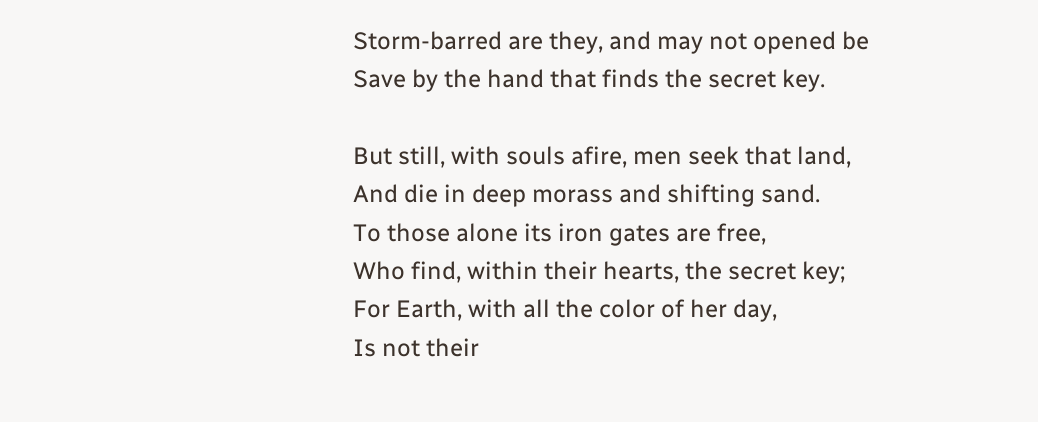Storm-barred are they, and may not opened be
Save by the hand that finds the secret key.

But still, with souls afire, men seek that land,
And die in deep morass and shifting sand.
To those alone its iron gates are free,
Who find, within their hearts, the secret key;
For Earth, with all the color of her day,
Is not their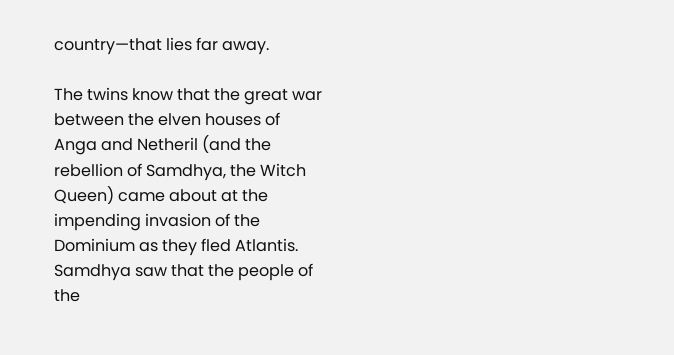country—that lies far away.

The twins know that the great war between the elven houses of Anga and Netheril (and the rebellion of Samdhya, the Witch Queen) came about at the impending invasion of the Dominium as they fled Atlantis. Samdhya saw that the people of the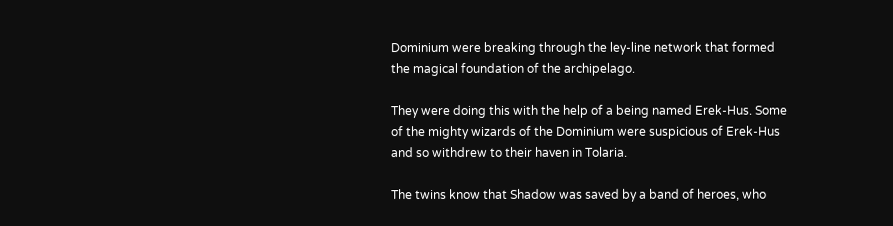Dominium were breaking through the ley-line network that formed the magical foundation of the archipelago.

They were doing this with the help of a being named Erek-Hus. Some of the mighty wizards of the Dominium were suspicious of Erek-Hus and so withdrew to their haven in Tolaria.

The twins know that Shadow was saved by a band of heroes, who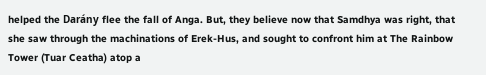helped the Darány flee the fall of Anga. But, they believe now that Samdhya was right, that she saw through the machinations of Erek-Hus, and sought to confront him at The Rainbow Tower (Tuar Ceatha) atop a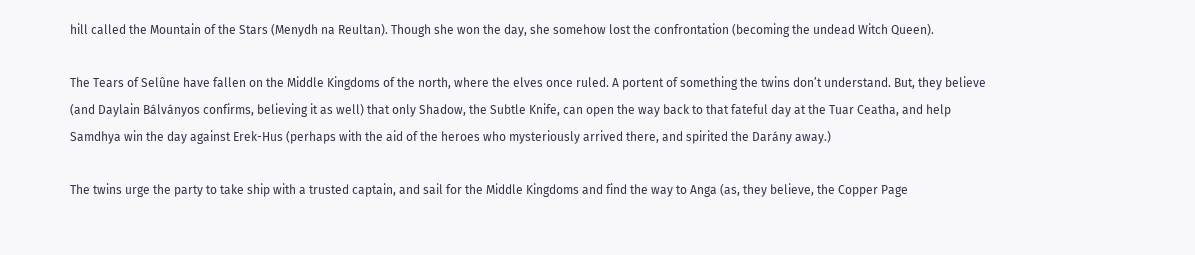hill called the Mountain of the Stars (Menydh na Reultan). Though she won the day, she somehow lost the confrontation (becoming the undead Witch Queen).

The Tears of Selûne have fallen on the Middle Kingdoms of the north, where the elves once ruled. A portent of something the twins don’t understand. But, they believe (and Daylain Bálványos confirms, believing it as well) that only Shadow, the Subtle Knife, can open the way back to that fateful day at the Tuar Ceatha, and help Samdhya win the day against Erek-Hus (perhaps with the aid of the heroes who mysteriously arrived there, and spirited the Darány away.)

The twins urge the party to take ship with a trusted captain, and sail for the Middle Kingdoms and find the way to Anga (as, they believe, the Copper Page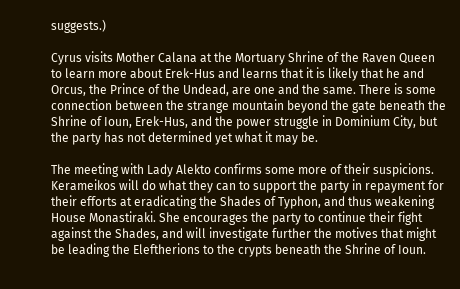suggests.)

Cyrus visits Mother Calana at the Mortuary Shrine of the Raven Queen to learn more about Erek-Hus and learns that it is likely that he and Orcus, the Prince of the Undead, are one and the same. There is some connection between the strange mountain beyond the gate beneath the Shrine of Ioun, Erek-Hus, and the power struggle in Dominium City, but the party has not determined yet what it may be.

The meeting with Lady Alekto confirms some more of their suspicions. Kerameikos will do what they can to support the party in repayment for their efforts at eradicating the Shades of Typhon, and thus weakening House Monastiraki. She encourages the party to continue their fight against the Shades, and will investigate further the motives that might be leading the Eleftherions to the crypts beneath the Shrine of Ioun.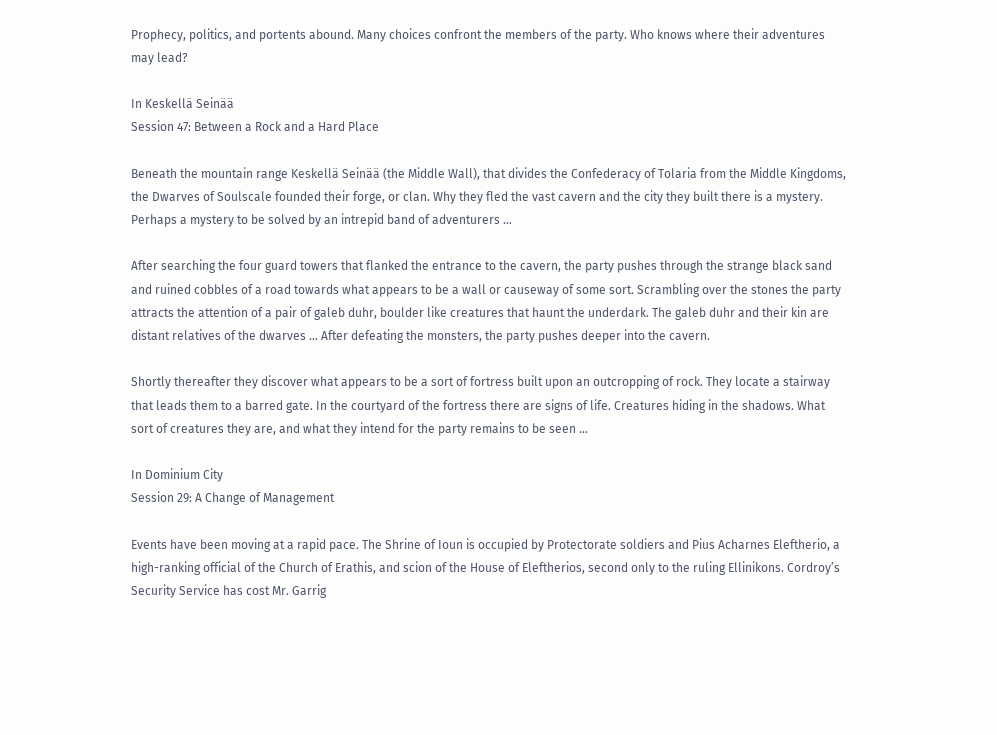Prophecy, politics, and portents abound. Many choices confront the members of the party. Who knows where their adventures may lead?

In Keskellä Seinää
Session 47: Between a Rock and a Hard Place

Beneath the mountain range Keskellä Seinää (the Middle Wall), that divides the Confederacy of Tolaria from the Middle Kingdoms, the Dwarves of Soulscale founded their forge, or clan. Why they fled the vast cavern and the city they built there is a mystery. Perhaps a mystery to be solved by an intrepid band of adventurers …

After searching the four guard towers that flanked the entrance to the cavern, the party pushes through the strange black sand and ruined cobbles of a road towards what appears to be a wall or causeway of some sort. Scrambling over the stones the party attracts the attention of a pair of galeb duhr, boulder like creatures that haunt the underdark. The galeb duhr and their kin are distant relatives of the dwarves … After defeating the monsters, the party pushes deeper into the cavern.

Shortly thereafter they discover what appears to be a sort of fortress built upon an outcropping of rock. They locate a stairway that leads them to a barred gate. In the courtyard of the fortress there are signs of life. Creatures hiding in the shadows. What sort of creatures they are, and what they intend for the party remains to be seen …

In Dominium City
Session 29: A Change of Management

Events have been moving at a rapid pace. The Shrine of Ioun is occupied by Protectorate soldiers and Pius Acharnes Eleftherio, a high-ranking official of the Church of Erathis, and scion of the House of Eleftherios, second only to the ruling Ellinikons. Cordroy’s Security Service has cost Mr. Garrig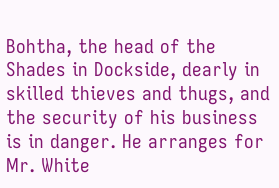Bohtha, the head of the Shades in Dockside, dearly in skilled thieves and thugs, and the security of his business is in danger. He arranges for Mr. White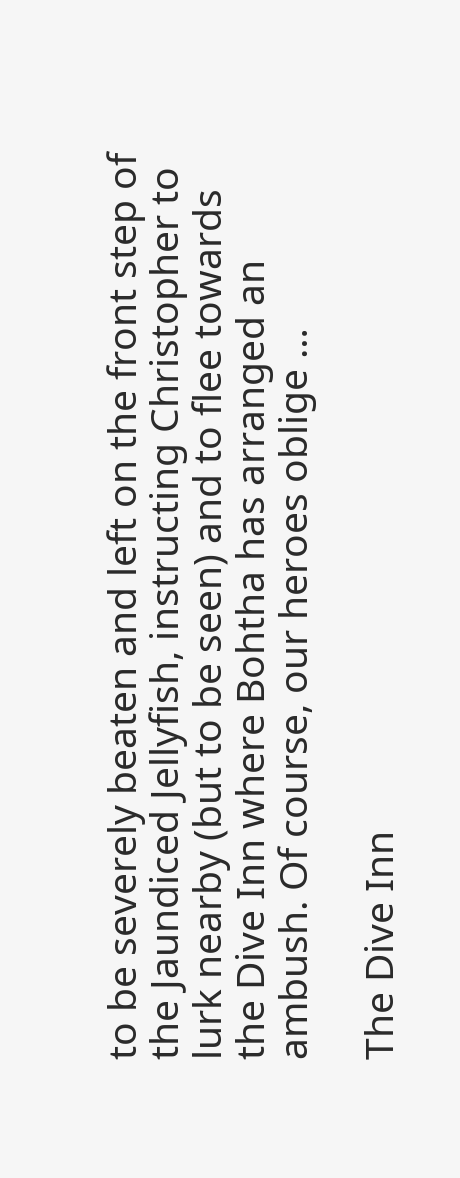to be severely beaten and left on the front step of the Jaundiced Jellyfish, instructing Christopher to lurk nearby (but to be seen) and to flee towards the Dive Inn where Bohtha has arranged an ambush. Of course, our heroes oblige …

The Dive Inn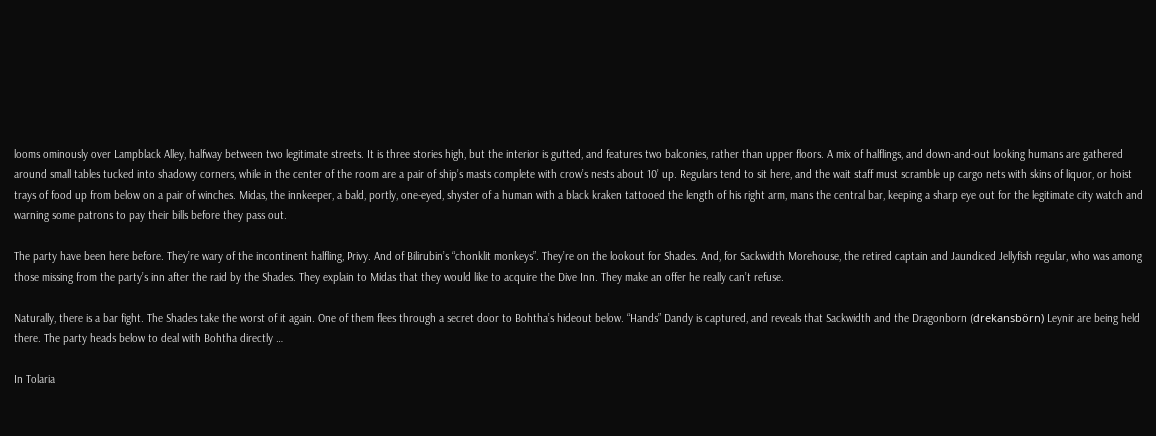looms ominously over Lampblack Alley, halfway between two legitimate streets. It is three stories high, but the interior is gutted, and features two balconies, rather than upper floors. A mix of halflings, and down-and-out looking humans are gathered around small tables tucked into shadowy corners, while in the center of the room are a pair of ship’s masts complete with crow’s nests about 10’ up. Regulars tend to sit here, and the wait staff must scramble up cargo nets with skins of liquor, or hoist trays of food up from below on a pair of winches. Midas, the innkeeper, a bald, portly, one-eyed, shyster of a human with a black kraken tattooed the length of his right arm, mans the central bar, keeping a sharp eye out for the legitimate city watch and warning some patrons to pay their bills before they pass out.

The party have been here before. They’re wary of the incontinent halfling, Privy. And of Bilirubin’s “chonklit monkeys”. They’re on the lookout for Shades. And, for Sackwidth Morehouse, the retired captain and Jaundiced Jellyfish regular, who was among those missing from the party’s inn after the raid by the Shades. They explain to Midas that they would like to acquire the Dive Inn. They make an offer he really can’t refuse.

Naturally, there is a bar fight. The Shades take the worst of it again. One of them flees through a secret door to Bohtha’s hideout below. “Hands” Dandy is captured, and reveals that Sackwidth and the Dragonborn (drekansbörn) Leynir are being held there. The party heads below to deal with Bohtha directly …

In Tolaria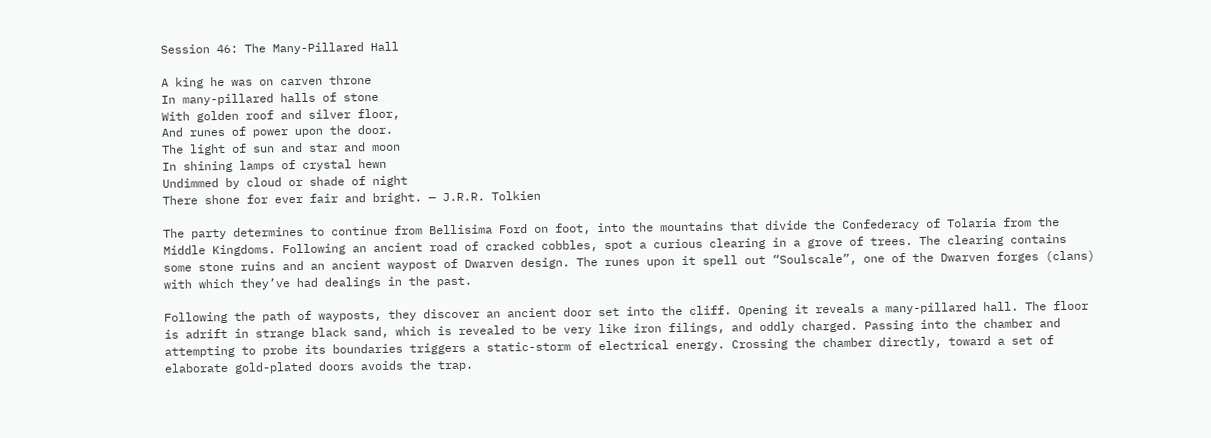Session 46: The Many-Pillared Hall

A king he was on carven throne
In many-pillared halls of stone
With golden roof and silver floor,
And runes of power upon the door.
The light of sun and star and moon
In shining lamps of crystal hewn
Undimmed by cloud or shade of night
There shone for ever fair and bright. — J.R.R. Tolkien

The party determines to continue from Bellisima Ford on foot, into the mountains that divide the Confederacy of Tolaria from the Middle Kingdoms. Following an ancient road of cracked cobbles, spot a curious clearing in a grove of trees. The clearing contains some stone ruins and an ancient waypost of Dwarven design. The runes upon it spell out “Soulscale”, one of the Dwarven forges (clans) with which they’ve had dealings in the past.

Following the path of wayposts, they discover an ancient door set into the cliff. Opening it reveals a many-pillared hall. The floor is adrift in strange black sand, which is revealed to be very like iron filings, and oddly charged. Passing into the chamber and attempting to probe its boundaries triggers a static-storm of electrical energy. Crossing the chamber directly, toward a set of elaborate gold-plated doors avoids the trap.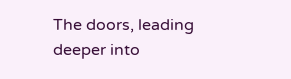The doors, leading deeper into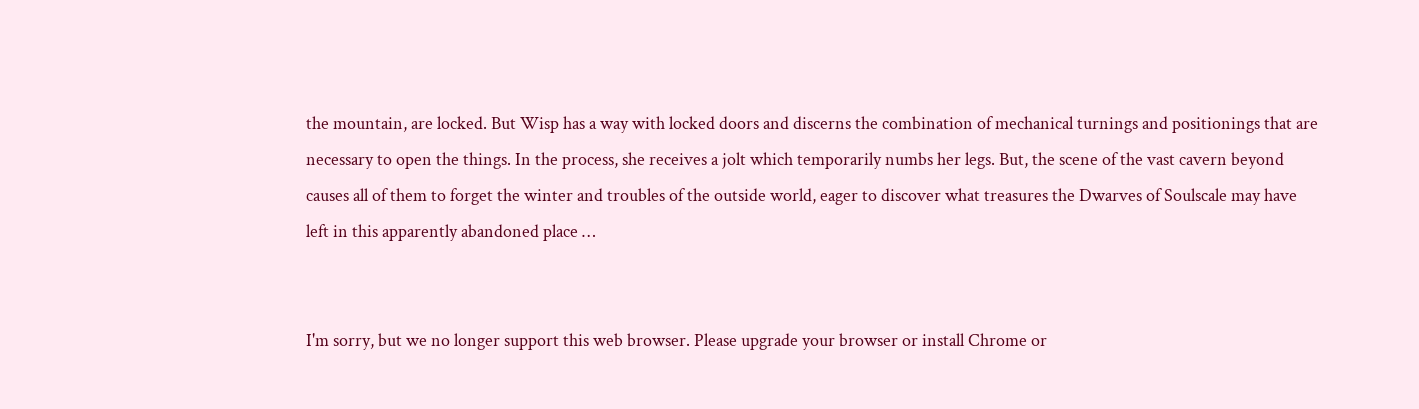the mountain, are locked. But Wisp has a way with locked doors and discerns the combination of mechanical turnings and positionings that are necessary to open the things. In the process, she receives a jolt which temporarily numbs her legs. But, the scene of the vast cavern beyond causes all of them to forget the winter and troubles of the outside world, eager to discover what treasures the Dwarves of Soulscale may have left in this apparently abandoned place …


I'm sorry, but we no longer support this web browser. Please upgrade your browser or install Chrome or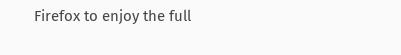Firefox to enjoy the full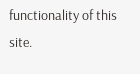functionality of this site.